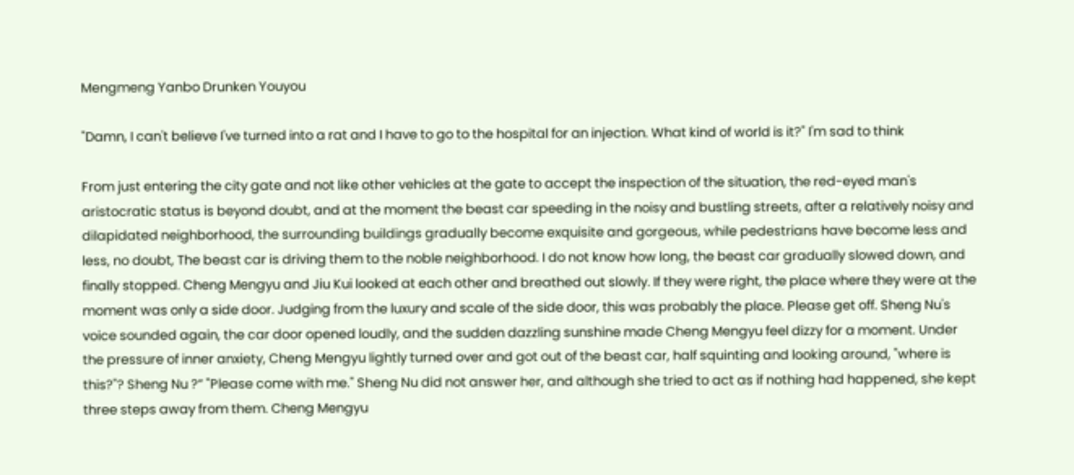Mengmeng Yanbo Drunken Youyou

"Damn, I can't believe I've turned into a rat and I have to go to the hospital for an injection. What kind of world is it?" I'm sad to think

From just entering the city gate and not like other vehicles at the gate to accept the inspection of the situation, the red-eyed man's aristocratic status is beyond doubt, and at the moment the beast car speeding in the noisy and bustling streets, after a relatively noisy and dilapidated neighborhood, the surrounding buildings gradually become exquisite and gorgeous, while pedestrians have become less and less, no doubt, The beast car is driving them to the noble neighborhood. I do not know how long, the beast car gradually slowed down, and finally stopped. Cheng Mengyu and Jiu Kui looked at each other and breathed out slowly. If they were right, the place where they were at the moment was only a side door. Judging from the luxury and scale of the side door, this was probably the place. Please get off. Sheng Nu's voice sounded again, the car door opened loudly, and the sudden dazzling sunshine made Cheng Mengyu feel dizzy for a moment. Under the pressure of inner anxiety, Cheng Mengyu lightly turned over and got out of the beast car, half squinting and looking around, "where is this?"? Sheng Nu ?” "Please come with me." Sheng Nu did not answer her, and although she tried to act as if nothing had happened, she kept three steps away from them. Cheng Mengyu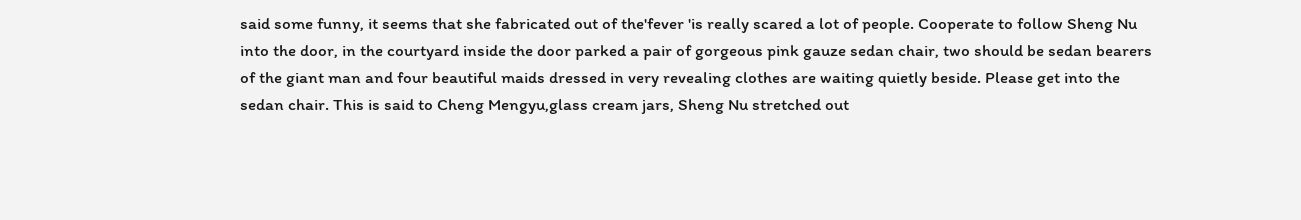said some funny, it seems that she fabricated out of the'fever 'is really scared a lot of people. Cooperate to follow Sheng Nu into the door, in the courtyard inside the door parked a pair of gorgeous pink gauze sedan chair, two should be sedan bearers of the giant man and four beautiful maids dressed in very revealing clothes are waiting quietly beside. Please get into the sedan chair. This is said to Cheng Mengyu,glass cream jars, Sheng Nu stretched out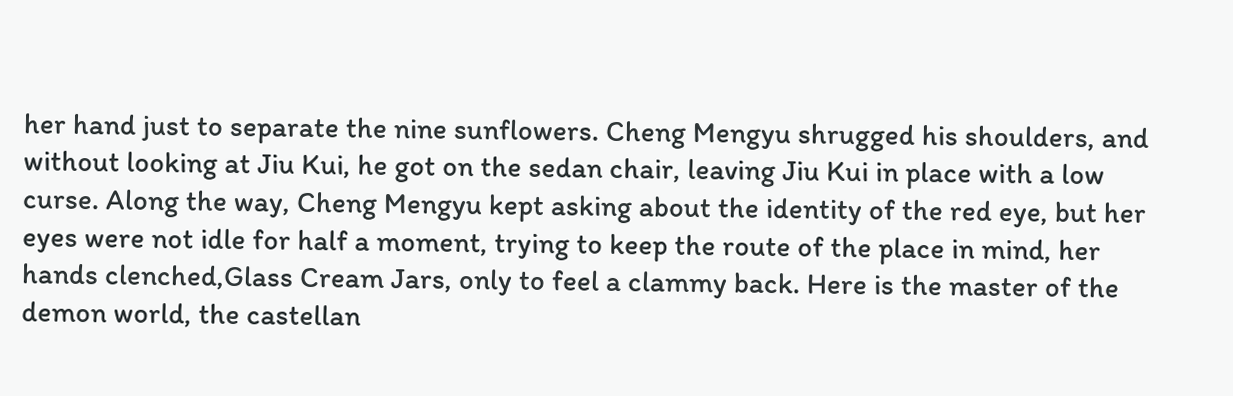her hand just to separate the nine sunflowers. Cheng Mengyu shrugged his shoulders, and without looking at Jiu Kui, he got on the sedan chair, leaving Jiu Kui in place with a low curse. Along the way, Cheng Mengyu kept asking about the identity of the red eye, but her eyes were not idle for half a moment, trying to keep the route of the place in mind, her hands clenched,Glass Cream Jars, only to feel a clammy back. Here is the master of the demon world, the castellan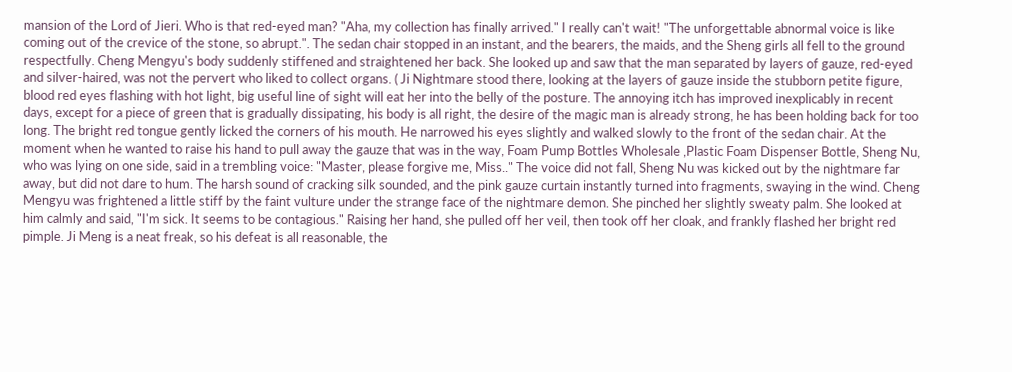mansion of the Lord of Jieri. Who is that red-eyed man? "Aha, my collection has finally arrived." I really can't wait! "The unforgettable abnormal voice is like coming out of the crevice of the stone, so abrupt.". The sedan chair stopped in an instant, and the bearers, the maids, and the Sheng girls all fell to the ground respectfully. Cheng Mengyu's body suddenly stiffened and straightened her back. She looked up and saw that the man separated by layers of gauze, red-eyed and silver-haired, was not the pervert who liked to collect organs. ( Ji Nightmare stood there, looking at the layers of gauze inside the stubborn petite figure, blood red eyes flashing with hot light, big useful line of sight will eat her into the belly of the posture. The annoying itch has improved inexplicably in recent days, except for a piece of green that is gradually dissipating, his body is all right, the desire of the magic man is already strong, he has been holding back for too long. The bright red tongue gently licked the corners of his mouth. He narrowed his eyes slightly and walked slowly to the front of the sedan chair. At the moment when he wanted to raise his hand to pull away the gauze that was in the way, Foam Pump Bottles Wholesale ,Plastic Foam Dispenser Bottle, Sheng Nu, who was lying on one side, said in a trembling voice: "Master, please forgive me, Miss.." The voice did not fall, Sheng Nu was kicked out by the nightmare far away, but did not dare to hum. The harsh sound of cracking silk sounded, and the pink gauze curtain instantly turned into fragments, swaying in the wind. Cheng Mengyu was frightened a little stiff by the faint vulture under the strange face of the nightmare demon. She pinched her slightly sweaty palm. She looked at him calmly and said, "I'm sick. It seems to be contagious." Raising her hand, she pulled off her veil, then took off her cloak, and frankly flashed her bright red pimple. Ji Meng is a neat freak, so his defeat is all reasonable, the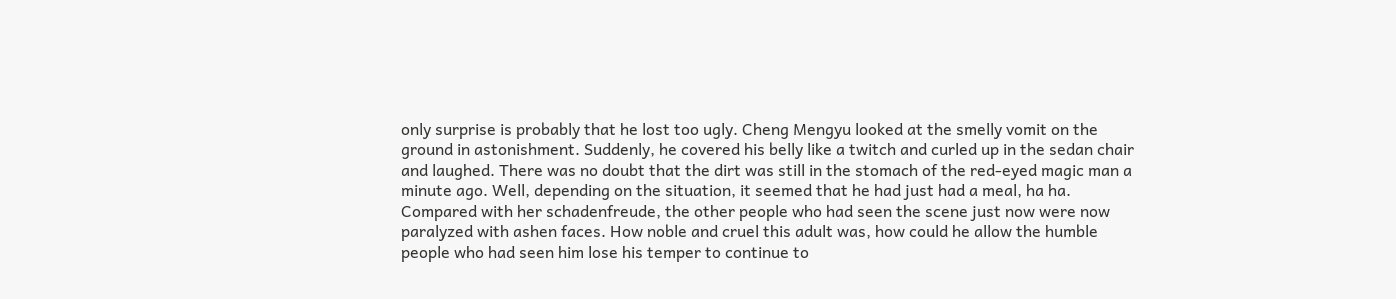only surprise is probably that he lost too ugly. Cheng Mengyu looked at the smelly vomit on the ground in astonishment. Suddenly, he covered his belly like a twitch and curled up in the sedan chair and laughed. There was no doubt that the dirt was still in the stomach of the red-eyed magic man a minute ago. Well, depending on the situation, it seemed that he had just had a meal, ha ha. Compared with her schadenfreude, the other people who had seen the scene just now were now paralyzed with ashen faces. How noble and cruel this adult was, how could he allow the humble people who had seen him lose his temper to continue to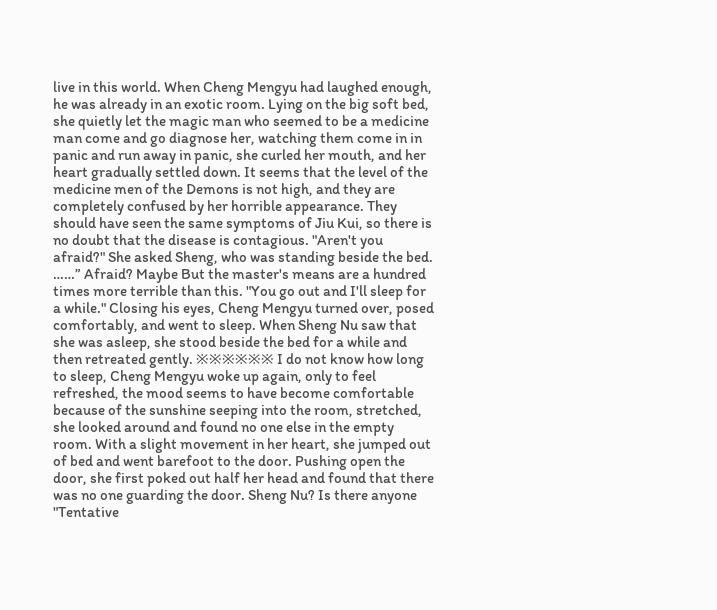live in this world. When Cheng Mengyu had laughed enough, he was already in an exotic room. Lying on the big soft bed, she quietly let the magic man who seemed to be a medicine man come and go diagnose her, watching them come in in panic and run away in panic, she curled her mouth, and her heart gradually settled down. It seems that the level of the medicine men of the Demons is not high, and they are completely confused by her horrible appearance. They should have seen the same symptoms of Jiu Kui, so there is no doubt that the disease is contagious. "Aren't you afraid?" She asked Sheng, who was standing beside the bed. ……” Afraid? Maybe But the master's means are a hundred times more terrible than this. "You go out and I'll sleep for a while." Closing his eyes, Cheng Mengyu turned over, posed comfortably, and went to sleep. When Sheng Nu saw that she was asleep, she stood beside the bed for a while and then retreated gently. ※※※※※※ I do not know how long to sleep, Cheng Mengyu woke up again, only to feel refreshed, the mood seems to have become comfortable because of the sunshine seeping into the room, stretched, she looked around and found no one else in the empty room. With a slight movement in her heart, she jumped out of bed and went barefoot to the door. Pushing open the door, she first poked out half her head and found that there was no one guarding the door. Sheng Nu? Is there anyone "Tentative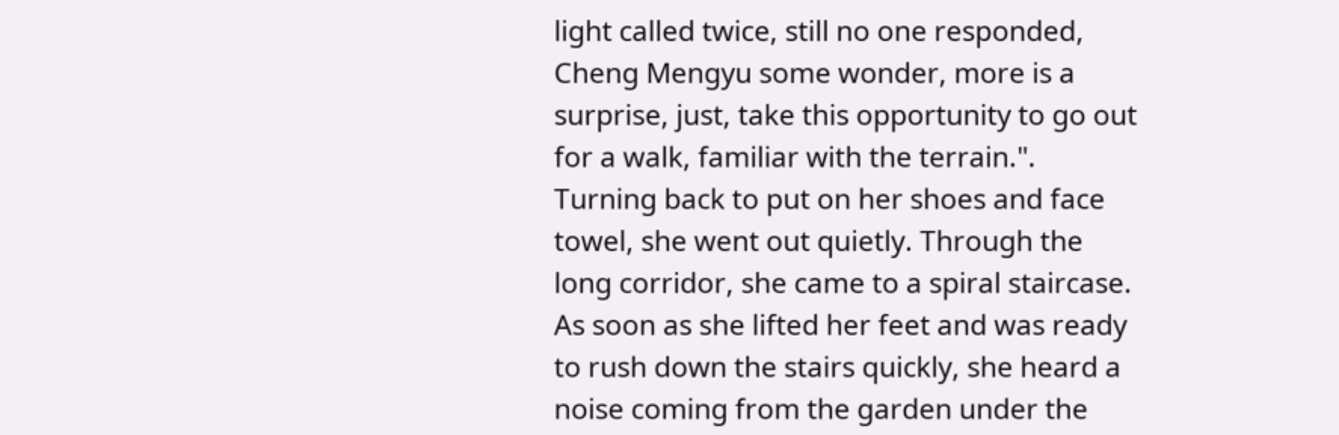light called twice, still no one responded, Cheng Mengyu some wonder, more is a surprise, just, take this opportunity to go out for a walk, familiar with the terrain.". Turning back to put on her shoes and face towel, she went out quietly. Through the long corridor, she came to a spiral staircase. As soon as she lifted her feet and was ready to rush down the stairs quickly, she heard a noise coming from the garden under the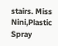stairs. Miss Nini,Plastic Spray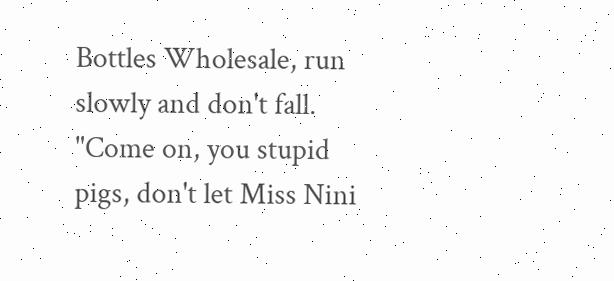Bottles Wholesale, run slowly and don't fall. "Come on, you stupid pigs, don't let Miss Nini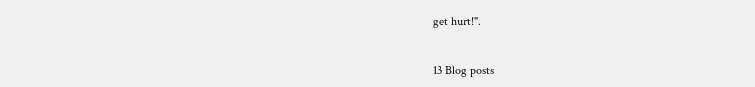get hurt!".


13 Blog posts